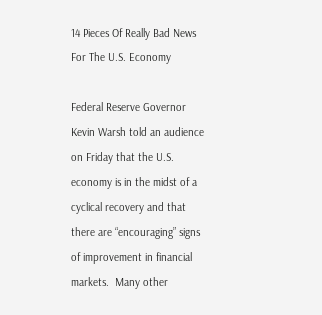14 Pieces Of Really Bad News For The U.S. Economy

Federal Reserve Governor Kevin Warsh told an audience on Friday that the U.S. economy is in the midst of a cyclical recovery and that there are “encouraging” signs of improvement in financial markets.  Many other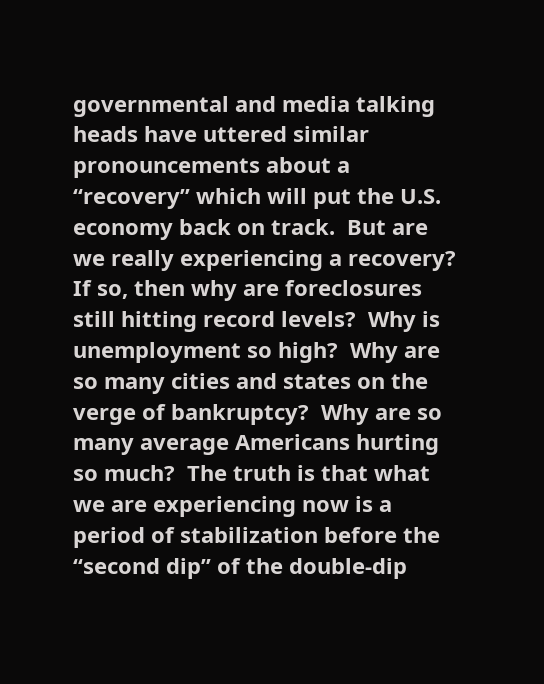governmental and media talking heads have uttered similar pronouncements about a “recovery” which will put the U.S. economy back on track.  But are we really experiencing a recovery?  If so, then why are foreclosures still hitting record levels?  Why is unemployment so high?  Why are so many cities and states on the verge of bankruptcy?  Why are so many average Americans hurting so much?  The truth is that what we are experiencing now is a period of stabilization before the “second dip” of the double-dip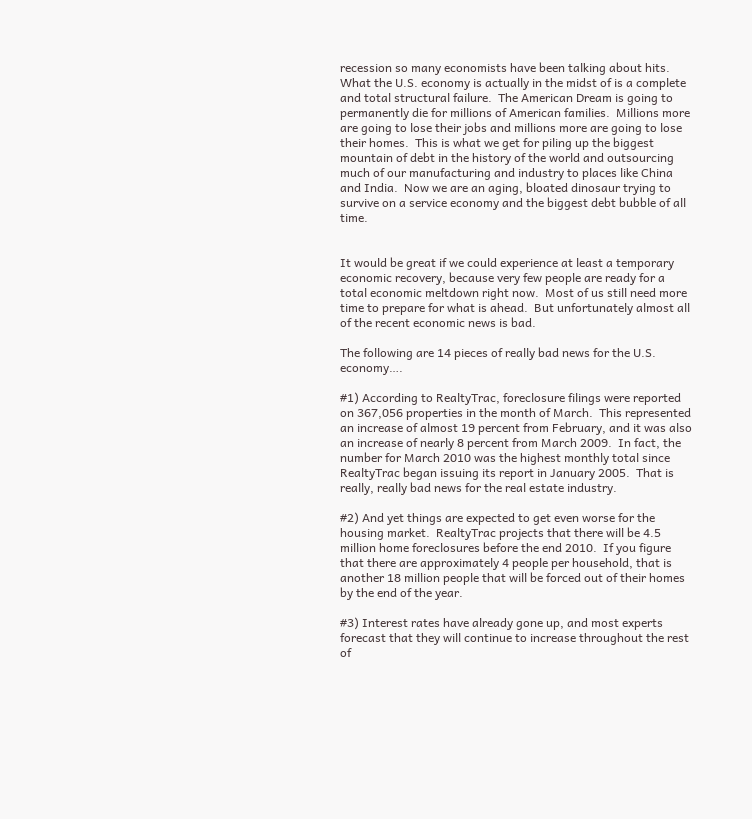recession so many economists have been talking about hits.  What the U.S. economy is actually in the midst of is a complete and total structural failure.  The American Dream is going to permanently die for millions of American families.  Millions more are going to lose their jobs and millions more are going to lose their homes.  This is what we get for piling up the biggest mountain of debt in the history of the world and outsourcing much of our manufacturing and industry to places like China and India.  Now we are an aging, bloated dinosaur trying to survive on a service economy and the biggest debt bubble of all time.


It would be great if we could experience at least a temporary economic recovery, because very few people are ready for a total economic meltdown right now.  Most of us still need more time to prepare for what is ahead.  But unfortunately almost all of the recent economic news is bad.

The following are 14 pieces of really bad news for the U.S. economy….

#1) According to RealtyTrac, foreclosure filings were reported on 367,056 properties in the month of March.  This represented an increase of almost 19 percent from February, and it was also an increase of nearly 8 percent from March 2009.  In fact, the number for March 2010 was the highest monthly total since RealtyTrac began issuing its report in January 2005.  That is really, really bad news for the real estate industry.

#2) And yet things are expected to get even worse for the housing market.  RealtyTrac projects that there will be 4.5 million home foreclosures before the end 2010.  If you figure that there are approximately 4 people per household, that is another 18 million people that will be forced out of their homes by the end of the year.

#3) Interest rates have already gone up, and most experts forecast that they will continue to increase throughout the rest of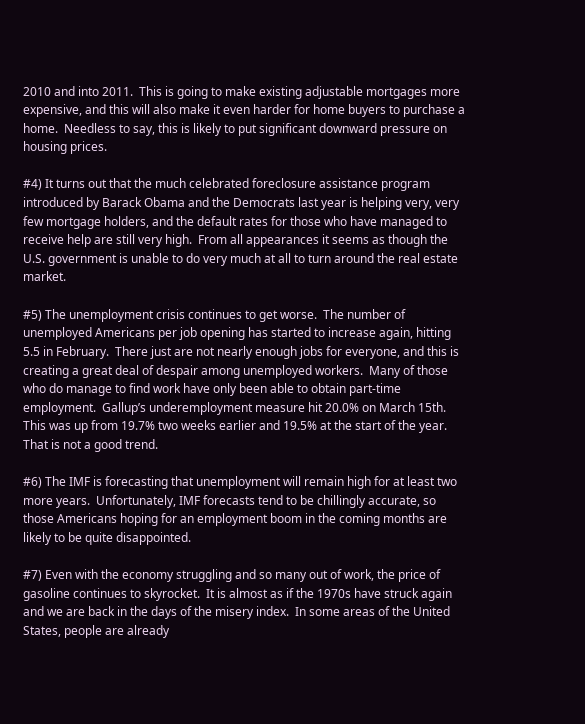2010 and into 2011.  This is going to make existing adjustable mortgages more expensive, and this will also make it even harder for home buyers to purchase a home.  Needless to say, this is likely to put significant downward pressure on housing prices.

#4) It turns out that the much celebrated foreclosure assistance program introduced by Barack Obama and the Democrats last year is helping very, very few mortgage holders, and the default rates for those who have managed to receive help are still very high.  From all appearances it seems as though the U.S. government is unable to do very much at all to turn around the real estate market.

#5) The unemployment crisis continues to get worse.  The number of unemployed Americans per job opening has started to increase again, hitting 5.5 in February.  There just are not nearly enough jobs for everyone, and this is creating a great deal of despair among unemployed workers.  Many of those who do manage to find work have only been able to obtain part-time employment.  Gallup’s underemployment measure hit 20.0% on March 15th.  This was up from 19.7% two weeks earlier and 19.5% at the start of the year.  That is not a good trend.

#6) The IMF is forecasting that unemployment will remain high for at least two more years.  Unfortunately, IMF forecasts tend to be chillingly accurate, so those Americans hoping for an employment boom in the coming months are likely to be quite disappointed.

#7) Even with the economy struggling and so many out of work, the price of gasoline continues to skyrocket.  It is almost as if the 1970s have struck again and we are back in the days of the misery index.  In some areas of the United States, people are already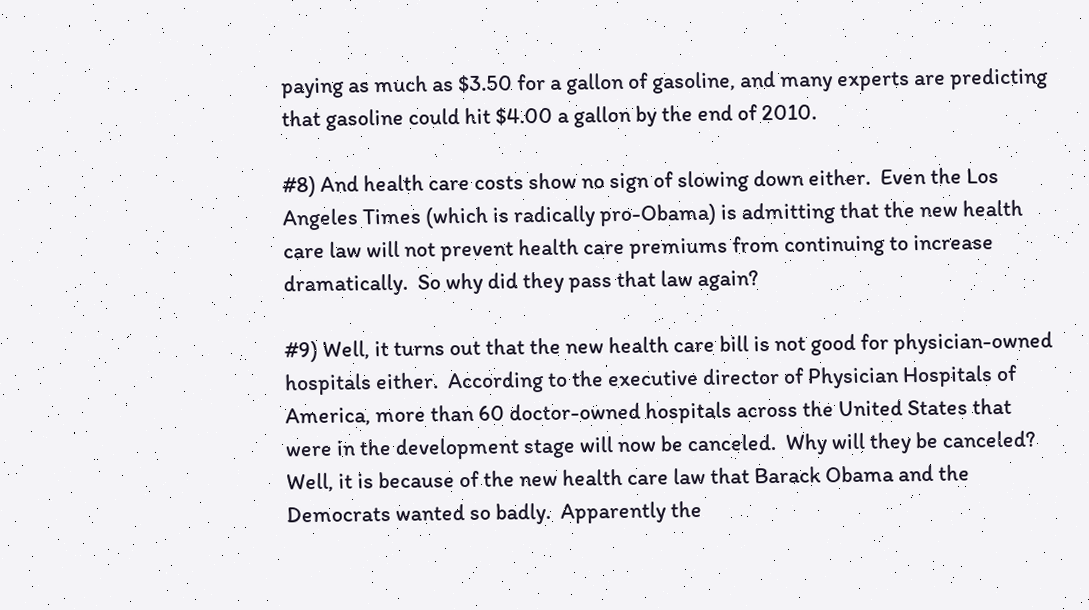paying as much as $3.50 for a gallon of gasoline, and many experts are predicting that gasoline could hit $4.00 a gallon by the end of 2010.

#8) And health care costs show no sign of slowing down either.  Even the Los Angeles Times (which is radically pro-Obama) is admitting that the new health care law will not prevent health care premiums from continuing to increase dramatically.  So why did they pass that law again?

#9) Well, it turns out that the new health care bill is not good for physician-owned hospitals either.  According to the executive director of Physician Hospitals of America, more than 60 doctor-owned hospitals across the United States that were in the development stage will now be canceled.  Why will they be canceled?  Well, it is because of the new health care law that Barack Obama and the Democrats wanted so badly.  Apparently the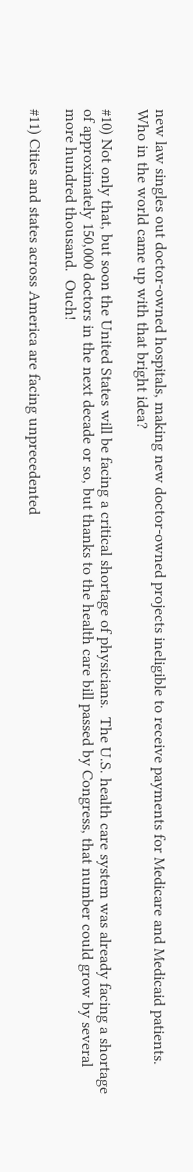new law singles out doctor-owned hospitals, making new doctor-owned projects ineligible to receive payments for Medicare and Medicaid patients.  Who in the world came up with that bright idea?

#10) Not only that, but soon the United States will be facing a critical shortage of physicians.  The U.S. health care system was already facing a shortage of approximately 150,000 doctors in the next decade or so, but thanks to the health care bill passed by Congress, that number could grow by several more hundred thousand.  Ouch!

#11) Cities and states across America are facing unprecedented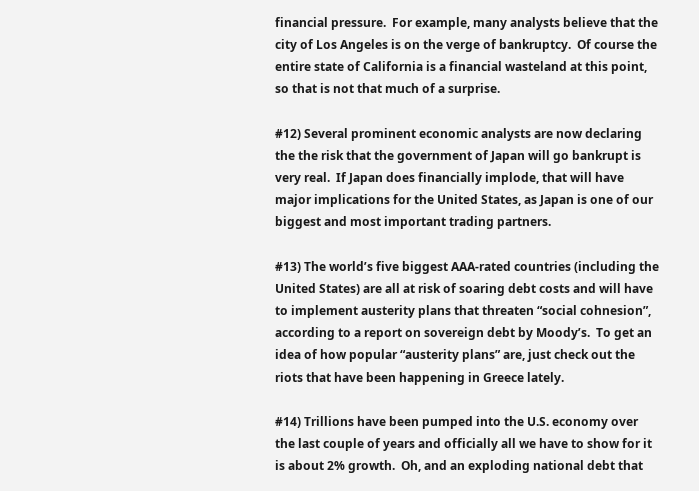financial pressure.  For example, many analysts believe that the city of Los Angeles is on the verge of bankruptcy.  Of course the entire state of California is a financial wasteland at this point, so that is not that much of a surprise.

#12) Several prominent economic analysts are now declaring the the risk that the government of Japan will go bankrupt is very real.  If Japan does financially implode, that will have major implications for the United States, as Japan is one of our biggest and most important trading partners.

#13) The world’s five biggest AAA-rated countries (including the United States) are all at risk of soaring debt costs and will have to implement austerity plans that threaten “social cohnesion”, according to a report on sovereign debt by Moody’s.  To get an idea of how popular “austerity plans” are, just check out the riots that have been happening in Greece lately.

#14) Trillions have been pumped into the U.S. economy over the last couple of years and officially all we have to show for it is about 2% growth.  Oh, and an exploding national debt that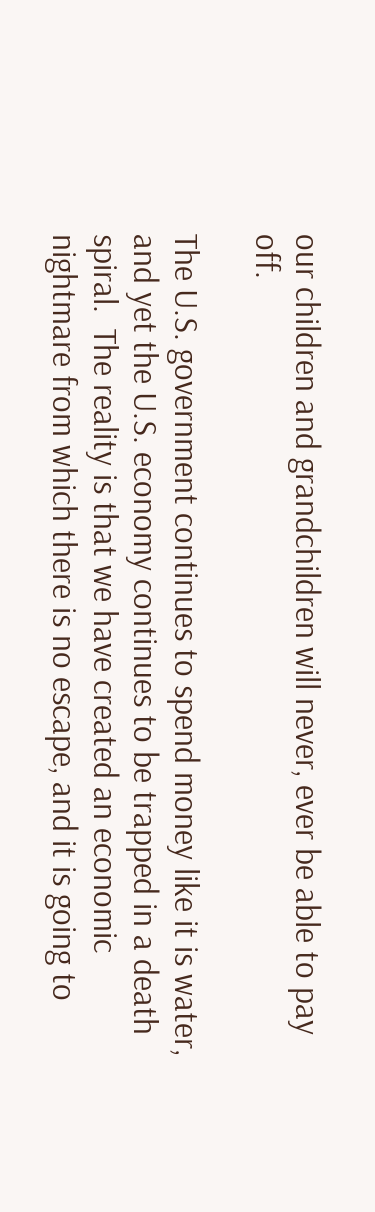our children and grandchildren will never, ever be able to pay off.

The U.S. government continues to spend money like it is water, and yet the U.S. economy continues to be trapped in a death spiral.  The reality is that we have created an economic nightmare from which there is no escape, and it is going to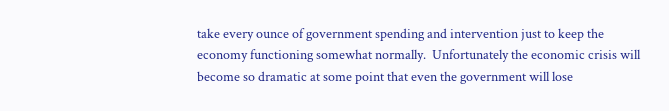take every ounce of government spending and intervention just to keep the economy functioning somewhat normally.  Unfortunately the economic crisis will become so dramatic at some point that even the government will lose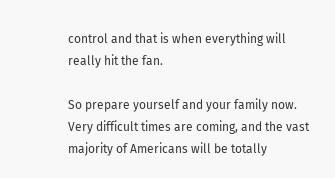control and that is when everything will really hit the fan.

So prepare yourself and your family now.  Very difficult times are coming, and the vast majority of Americans will be totally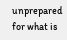unprepared for what is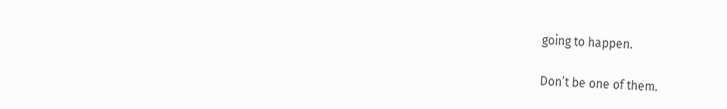going to happen.

Don’t be one of them.